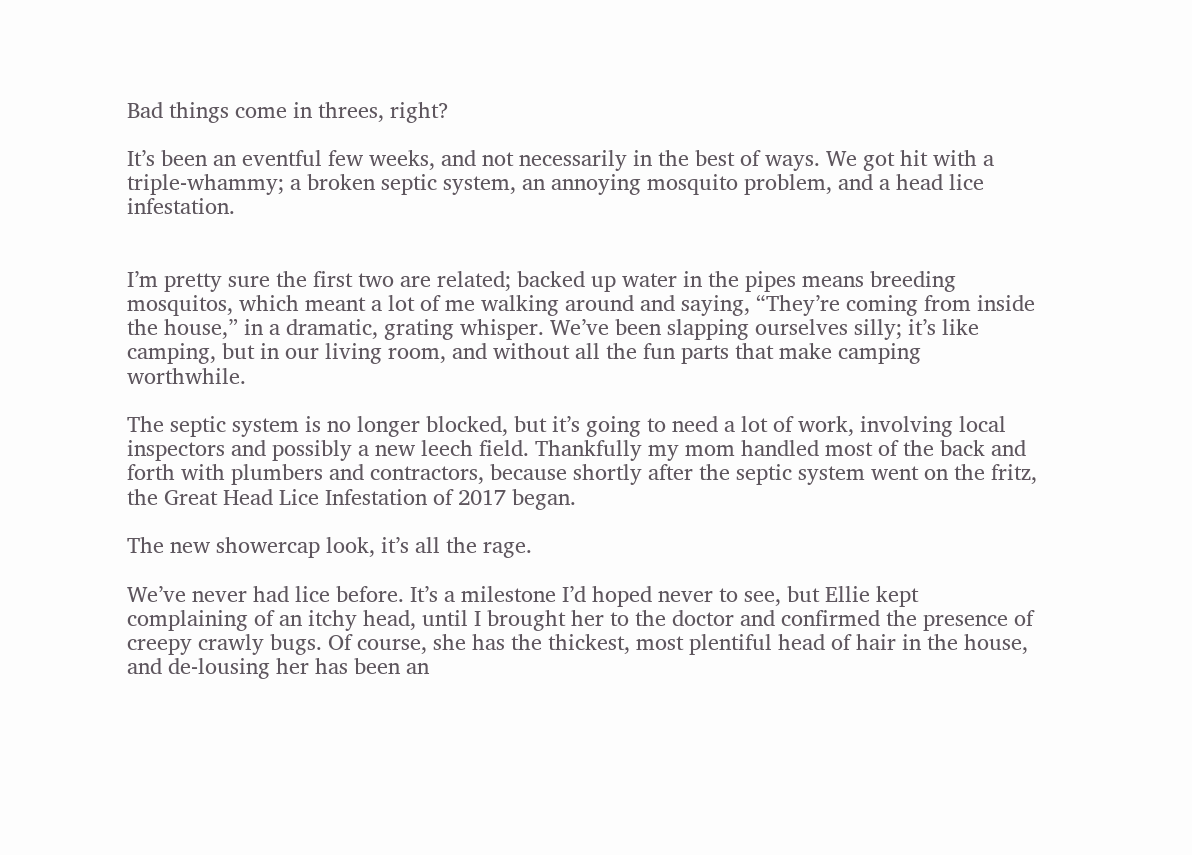Bad things come in threes, right?

It’s been an eventful few weeks, and not necessarily in the best of ways. We got hit with a triple-whammy; a broken septic system, an annoying mosquito problem, and a head lice infestation.


I’m pretty sure the first two are related; backed up water in the pipes means breeding mosquitos, which meant a lot of me walking around and saying, “They’re coming from inside the house,” in a dramatic, grating whisper. We’ve been slapping ourselves silly; it’s like camping, but in our living room, and without all the fun parts that make camping worthwhile.

The septic system is no longer blocked, but it’s going to need a lot of work, involving local inspectors and possibly a new leech field. Thankfully my mom handled most of the back and forth with plumbers and contractors, because shortly after the septic system went on the fritz, the Great Head Lice Infestation of 2017 began.

The new showercap look, it’s all the rage.

We’ve never had lice before. It’s a milestone I’d hoped never to see, but Ellie kept complaining of an itchy head, until I brought her to the doctor and confirmed the presence of creepy crawly bugs. Of course, she has the thickest, most plentiful head of hair in the house, and de-lousing her has been an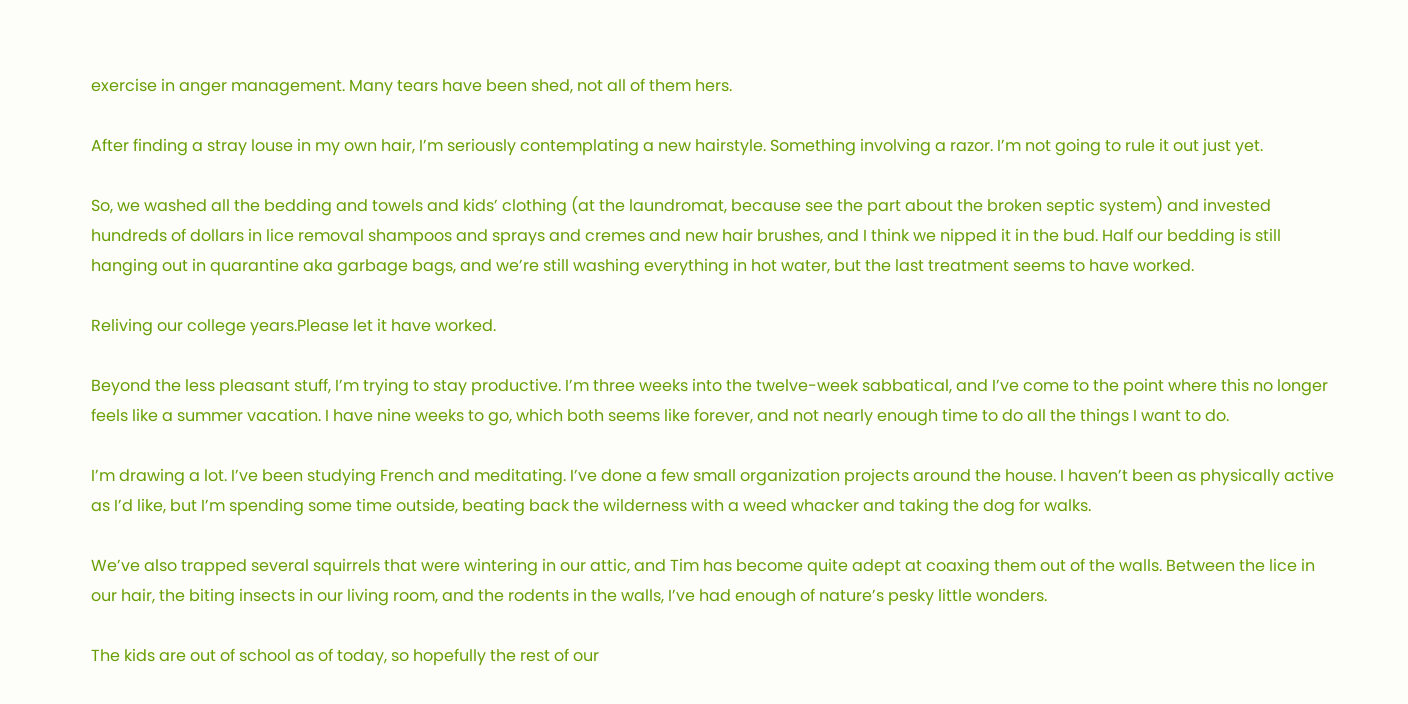exercise in anger management. Many tears have been shed, not all of them hers.

After finding a stray louse in my own hair, I’m seriously contemplating a new hairstyle. Something involving a razor. I’m not going to rule it out just yet.

So, we washed all the bedding and towels and kids’ clothing (at the laundromat, because see the part about the broken septic system) and invested hundreds of dollars in lice removal shampoos and sprays and cremes and new hair brushes, and I think we nipped it in the bud. Half our bedding is still hanging out in quarantine aka garbage bags, and we’re still washing everything in hot water, but the last treatment seems to have worked.

Reliving our college years.Please let it have worked.

Beyond the less pleasant stuff, I’m trying to stay productive. I’m three weeks into the twelve-week sabbatical, and I’ve come to the point where this no longer feels like a summer vacation. I have nine weeks to go, which both seems like forever, and not nearly enough time to do all the things I want to do.

I’m drawing a lot. I’ve been studying French and meditating. I’ve done a few small organization projects around the house. I haven’t been as physically active as I’d like, but I’m spending some time outside, beating back the wilderness with a weed whacker and taking the dog for walks.

We’ve also trapped several squirrels that were wintering in our attic, and Tim has become quite adept at coaxing them out of the walls. Between the lice in our hair, the biting insects in our living room, and the rodents in the walls, I’ve had enough of nature’s pesky little wonders.

The kids are out of school as of today, so hopefully the rest of our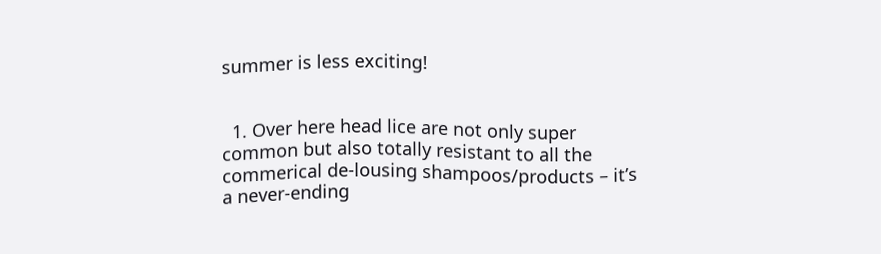summer is less exciting!


  1. Over here head lice are not only super common but also totally resistant to all the commerical de-lousing shampoos/products – it’s a never-ending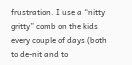frustration. I use a “nitty gritty” comb on the kids every couple of days (both to de-nit and to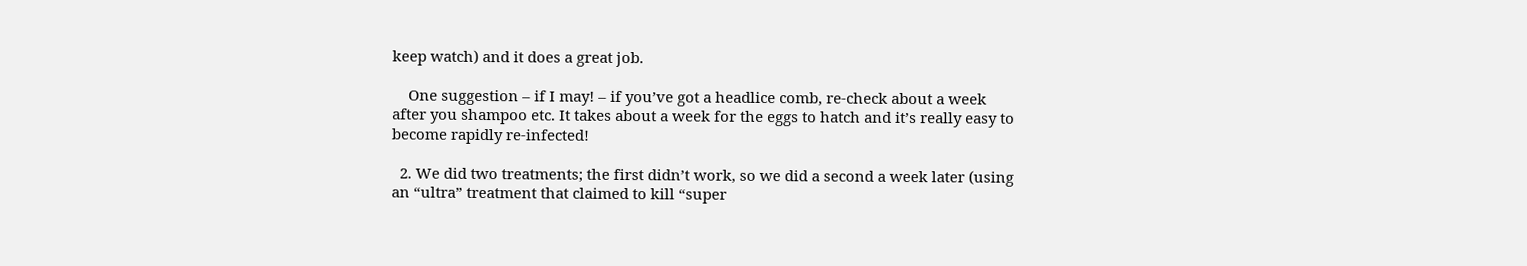keep watch) and it does a great job.

    One suggestion – if I may! – if you’ve got a headlice comb, re-check about a week after you shampoo etc. It takes about a week for the eggs to hatch and it’s really easy to become rapidly re-infected!

  2. We did two treatments; the first didn’t work, so we did a second a week later (using an “ultra” treatment that claimed to kill “super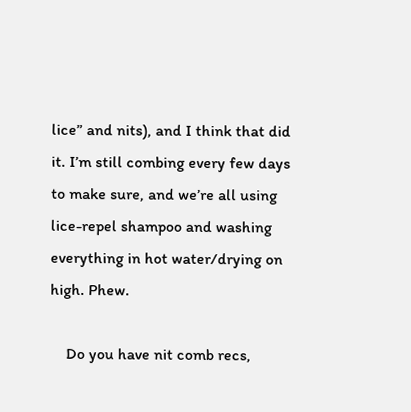lice” and nits), and I think that did it. I’m still combing every few days to make sure, and we’re all using lice-repel shampoo and washing everything in hot water/drying on high. Phew.

    Do you have nit comb recs,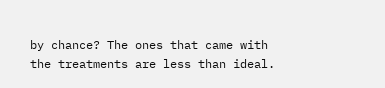by chance? The ones that came with the treatments are less than ideal.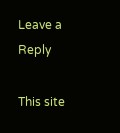Leave a Reply

This site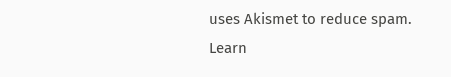uses Akismet to reduce spam. Learn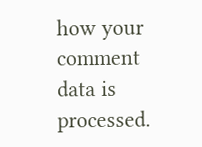how your comment data is processed.